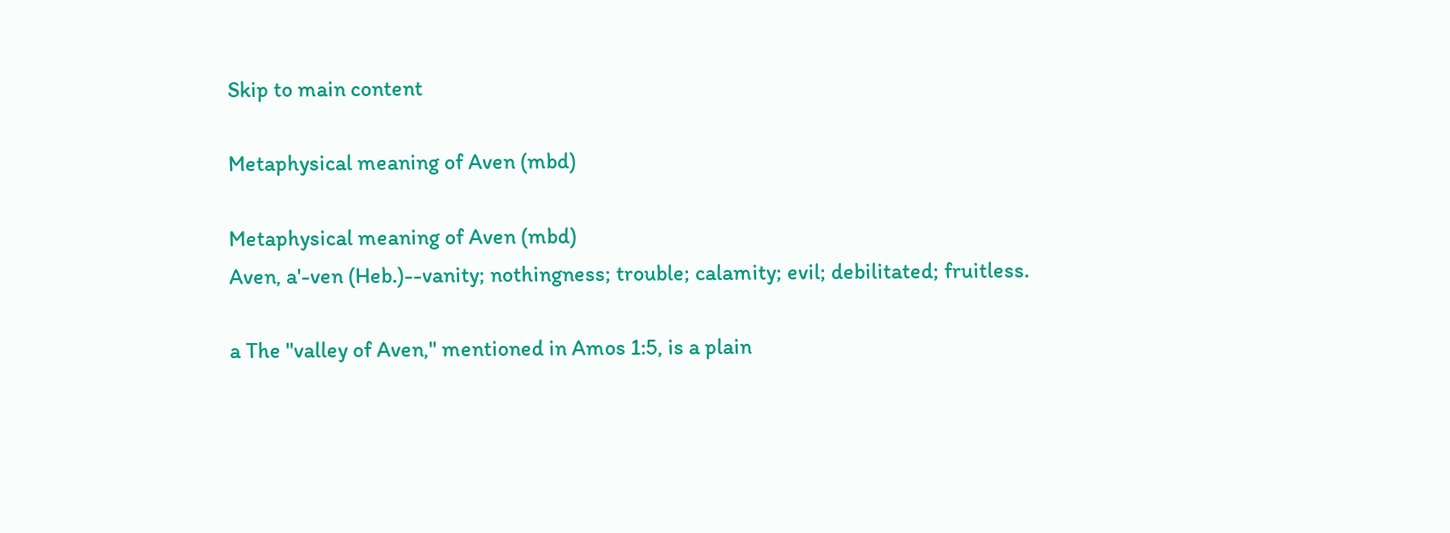Skip to main content

Metaphysical meaning of Aven (mbd)

Metaphysical meaning of Aven (mbd)
Aven, a'-ven (Heb.)--vanity; nothingness; trouble; calamity; evil; debilitated; fruitless.

a The "valley of Aven," mentioned in Amos 1:5, is a plain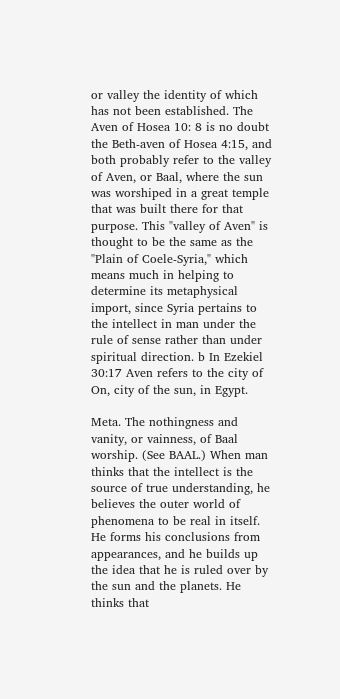or valley the identity of which has not been established. The Aven of Hosea 10: 8 is no doubt the Beth-aven of Hosea 4:15, and both probably refer to the valley of Aven, or Baal, where the sun was worshiped in a great temple that was built there for that purpose. This "valley of Aven" is thought to be the same as the "Plain of Coele-Syria," which means much in helping to determine its metaphysical import, since Syria pertains to the intellect in man under the rule of sense rather than under spiritual direction. b In Ezekiel 30:17 Aven refers to the city of On, city of the sun, in Egypt.

Meta. The nothingness and vanity, or vainness, of Baal worship. (See BAAL.) When man thinks that the intellect is the source of true understanding, he believes the outer world of phenomena to be real in itself. He forms his conclusions from appearances, and he builds up the idea that he is ruled over by the sun and the planets. He thinks that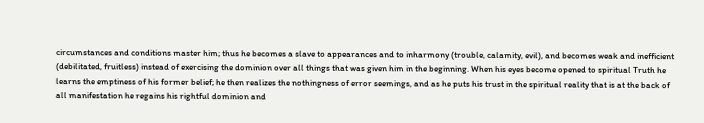circumstances and conditions master him; thus he becomes a slave to appearances and to inharmony (trouble, calamity, evil), and becomes weak and inefficient (debilitated, fruitless) instead of exercising the dominion over all things that was given him in the beginning. When his eyes become opened to spiritual Truth he learns the emptiness of his former belief; he then realizes the nothingness of error seemings, and as he puts his trust in the spiritual reality that is at the back of all manifestation he regains his rightful dominion and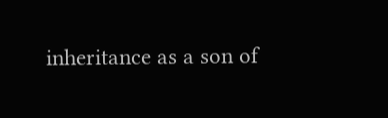inheritance as a son of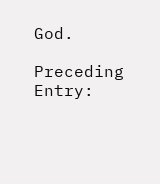God.

Preceding Entry: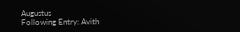Augustus
Following Entry: Avith